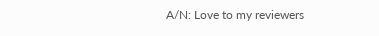A/N: Love to my reviewers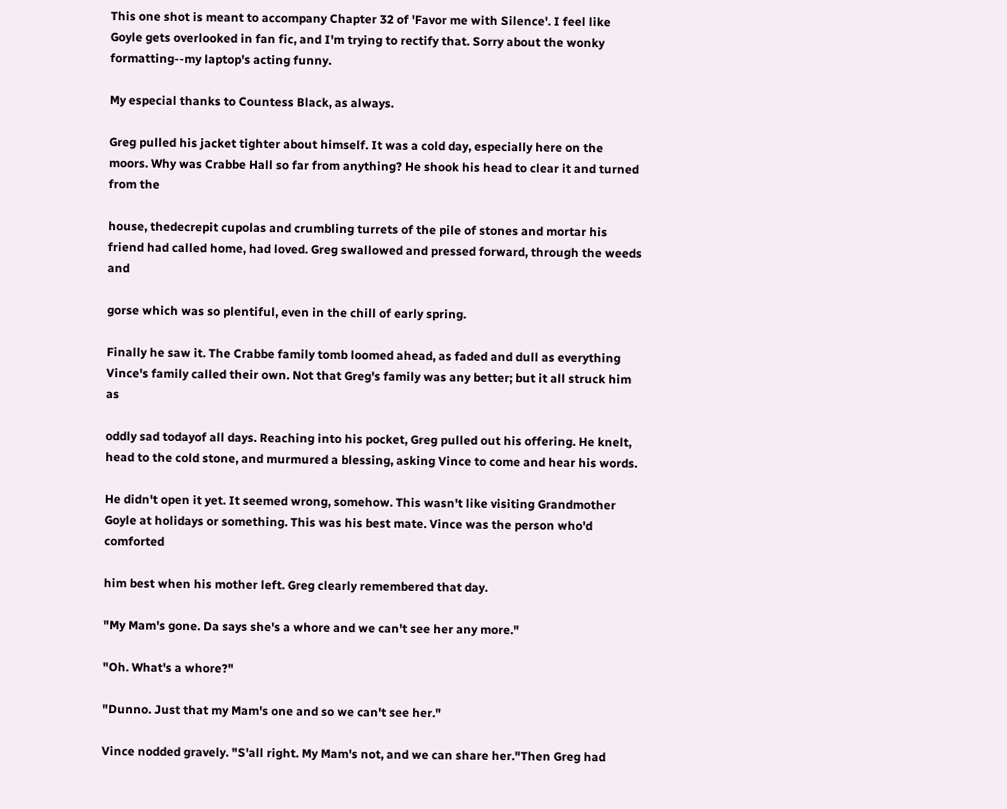This one shot is meant to accompany Chapter 32 of 'Favor me with Silence'. I feel like Goyle gets overlooked in fan fic, and I'm trying to rectify that. Sorry about the wonky formatting--my laptop's acting funny.

My especial thanks to Countess Black, as always.

Greg pulled his jacket tighter about himself. It was a cold day, especially here on the moors. Why was Crabbe Hall so far from anything? He shook his head to clear it and turned from the

house, thedecrepit cupolas and crumbling turrets of the pile of stones and mortar his friend had called home, had loved. Greg swallowed and pressed forward, through the weeds and

gorse which was so plentiful, even in the chill of early spring.

Finally he saw it. The Crabbe family tomb loomed ahead, as faded and dull as everything Vince's family called their own. Not that Greg's family was any better; but it all struck him as

oddly sad todayof all days. Reaching into his pocket, Greg pulled out his offering. He knelt, head to the cold stone, and murmured a blessing, asking Vince to come and hear his words.

He didn't open it yet. It seemed wrong, somehow. This wasn't like visiting Grandmother Goyle at holidays or something. This was his best mate. Vince was the person who'd comforted

him best when his mother left. Greg clearly remembered that day.

"My Mam's gone. Da says she's a whore and we can't see her any more."

"Oh. What's a whore?"

"Dunno. Just that my Mam's one and so we can't see her."

Vince nodded gravely. "S'all right. My Mam's not, and we can share her."Then Greg had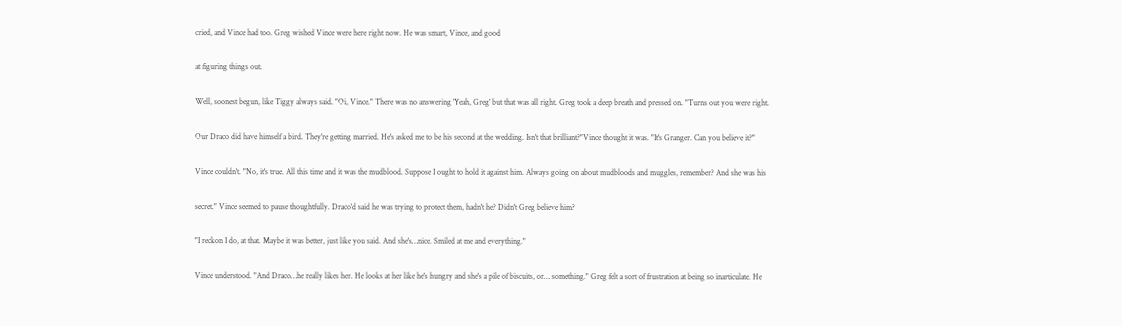cried, and Vince had too. Greg wished Vince were here right now. He was smart, Vince, and good

at figuring things out.

Well, soonest begun, like Tiggy always said. "Oi, Vince." There was no answering 'Yeah, Greg' but that was all right. Greg took a deep breath and pressed on. "Turns out you were right.

Our Draco did have himself a bird. They're getting married. He's asked me to be his second at the wedding. Isn't that brilliant?"Vince thought it was. "It's Granger. Can you believe it?"

Vince couldn't. "No, it's true. All this time and it was the mudblood. Suppose I ought to hold it against him. Always going on about mudbloods and muggles, remember? And she was his

secret." Vince seemed to pause thoughtfully. Draco'd said he was trying to protect them, hadn't he? Didn't Greg believe him?

"I reckon I do, at that. Maybe it was better, just like you said. And she's…nice. Smiled at me and everything."

Vince understood. "And Draco…he really likes her. He looks at her like he's hungry and she's a pile of biscuits, or… something." Greg felt a sort of frustration at being so inarticulate. He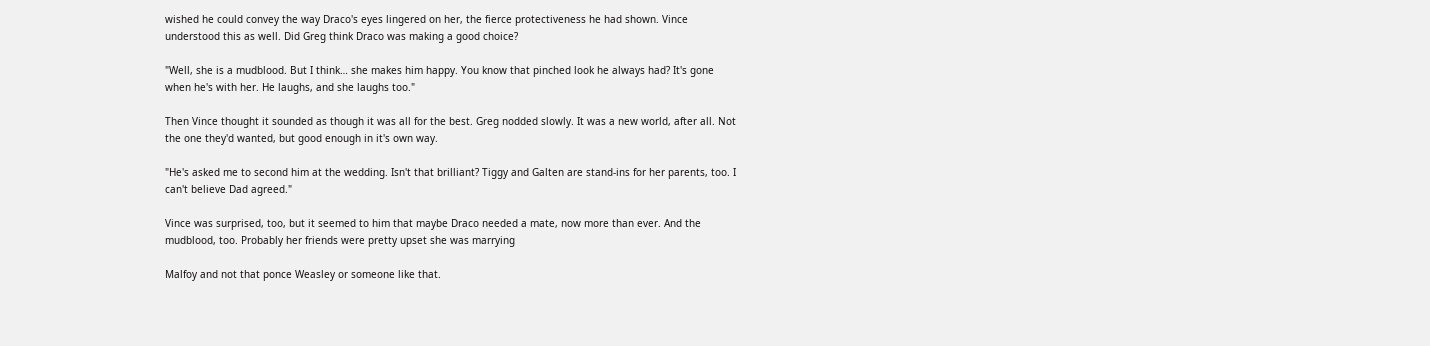wished he could convey the way Draco's eyes lingered on her, the fierce protectiveness he had shown. Vince understood this as well. Did Greg think Draco was making a good choice?

"Well, she is a mudblood. But I think… she makes him happy. You know that pinched look he always had? It's gone when he's with her. He laughs, and she laughs too."

Then Vince thought it sounded as though it was all for the best. Greg nodded slowly. It was a new world, after all. Not the one they'd wanted, but good enough in it's own way.

"He's asked me to second him at the wedding. Isn't that brilliant? Tiggy and Galten are stand-ins for her parents, too. I can't believe Dad agreed."

Vince was surprised, too, but it seemed to him that maybe Draco needed a mate, now more than ever. And the mudblood, too. Probably her friends were pretty upset she was marrying

Malfoy and not that ponce Weasley or someone like that.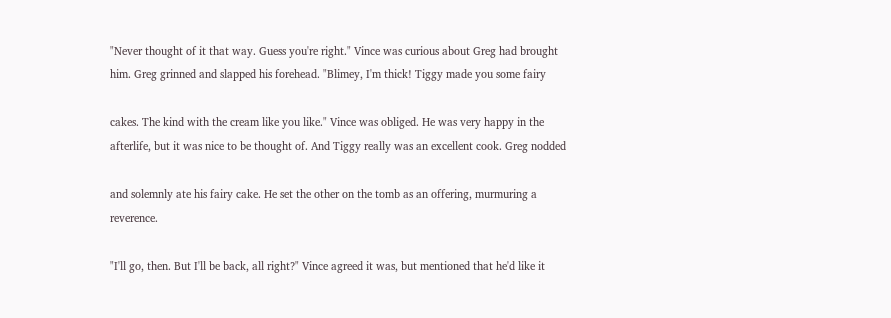"Never thought of it that way. Guess you're right." Vince was curious about Greg had brought him. Greg grinned and slapped his forehead. "Blimey, I'm thick! Tiggy made you some fairy

cakes. The kind with the cream like you like." Vince was obliged. He was very happy in the afterlife, but it was nice to be thought of. And Tiggy really was an excellent cook. Greg nodded

and solemnly ate his fairy cake. He set the other on the tomb as an offering, murmuring a reverence.

"I'll go, then. But I'll be back, all right?" Vince agreed it was, but mentioned that he'd like it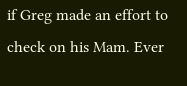if Greg made an effort to check on his Mam. Ever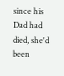since his Dad had died, she'd been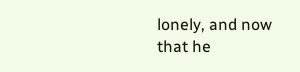lonely, and now that he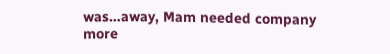was…away, Mam needed company more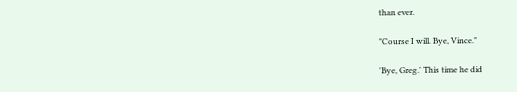than ever.

"Course I will. Bye, Vince."

'Bye, Greg.' This time he did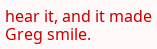hear it, and it made Greg smile.